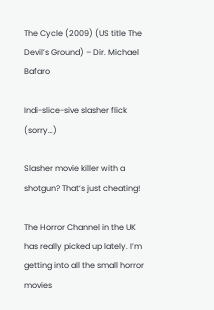The Cycle (2009) (US title The Devil’s Ground) – Dir. Michael Bafaro

Indi-slice-sive slasher flick (sorry…)

Slasher movie killer with a shotgun? That’s just cheating!

The Horror Channel in the UK has really picked up lately. I’m getting into all the small horror movies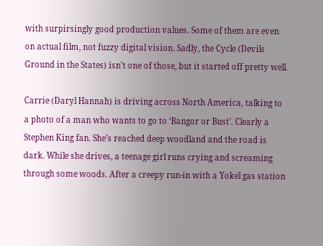with surpirsingly good production values. Some of them are even on actual film, not fuzzy digital vision. Sadly, the Cycle (Devils Ground in the States) isn’t one of those, but it started off pretty well.

Carrie (Daryl Hannah) is driving across North America, talking to a photo of a man who wants to go to ‘Bangor or Bust’. Clearly a Stephen King fan. She’s reached deep woodland and the road is dark. While she drives, a teenage girl runs crying and screaming through some woods. After a creepy run-in with a Yokel gas station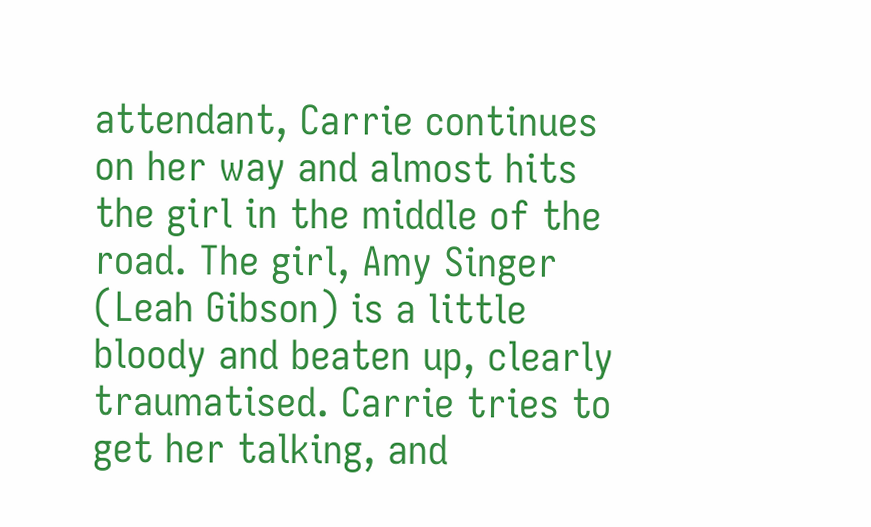attendant, Carrie continues on her way and almost hits the girl in the middle of the road. The girl, Amy Singer (Leah Gibson) is a little bloody and beaten up, clearly traumatised. Carrie tries to get her talking, and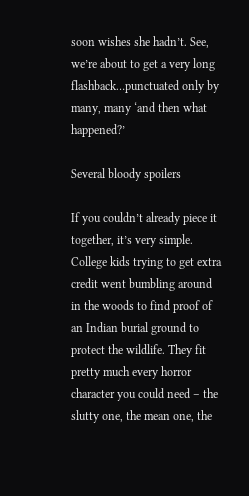soon wishes she hadn’t. See, we’re about to get a very long flashback…punctuated only by many, many ‘and then what happened?’

Several bloody spoilers

If you couldn’t already piece it together, it’s very simple. College kids trying to get extra credit went bumbling around in the woods to find proof of an Indian burial ground to protect the wildlife. They fit pretty much every horror character you could need – the slutty one, the mean one, the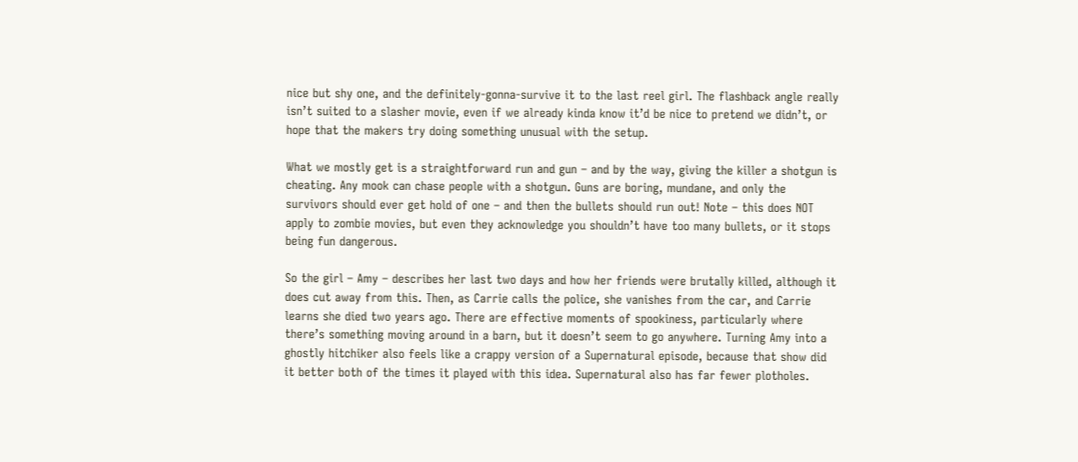nice but shy one, and the definitely-gonna-survive it to the last reel girl. The flashback angle really isn’t suited to a slasher movie, even if we already kinda know it’d be nice to pretend we didn’t, or hope that the makers try doing something unusual with the setup.

What we mostly get is a straightforward run and gun – and by the way, giving the killer a shotgun is cheating. Any mook can chase people with a shotgun. Guns are boring, mundane, and only the survivors should ever get hold of one – and then the bullets should run out! Note – this does NOT apply to zombie movies, but even they acknowledge you shouldn’t have too many bullets, or it stops being fun dangerous.

So the girl – Amy – describes her last two days and how her friends were brutally killed, although it does cut away from this. Then, as Carrie calls the police, she vanishes from the car, and Carrie learns she died two years ago. There are effective moments of spookiness, particularly where there’s something moving around in a barn, but it doesn’t seem to go anywhere. Turning Amy into a ghostly hitchiker also feels like a crappy version of a Supernatural episode, because that show did it better both of the times it played with this idea. Supernatural also has far fewer plotholes.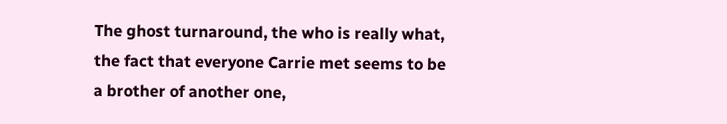The ghost turnaround, the who is really what, the fact that everyone Carrie met seems to be a brother of another one,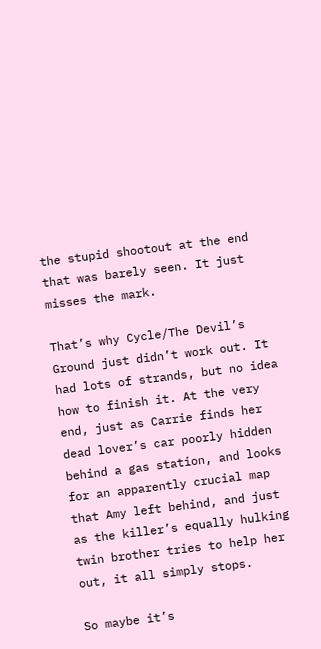the stupid shootout at the end that was barely seen. It just misses the mark.

That’s why Cycle/The Devil’s Ground just didn’t work out. It had lots of strands, but no idea how to finish it. At the very end, just as Carrie finds her dead lover’s car poorly hidden behind a gas station, and looks for an apparently crucial map that Amy left behind, and just as the killer’s equally hulking twin brother tries to help her out, it all simply stops.

So maybe it’s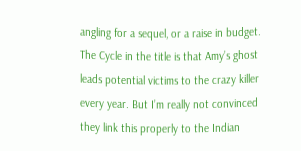angling for a sequel, or a raise in budget. The Cycle in the title is that Amy’s ghost leads potential victims to the crazy killer every year. But I’m really not convinced they link this properly to the Indian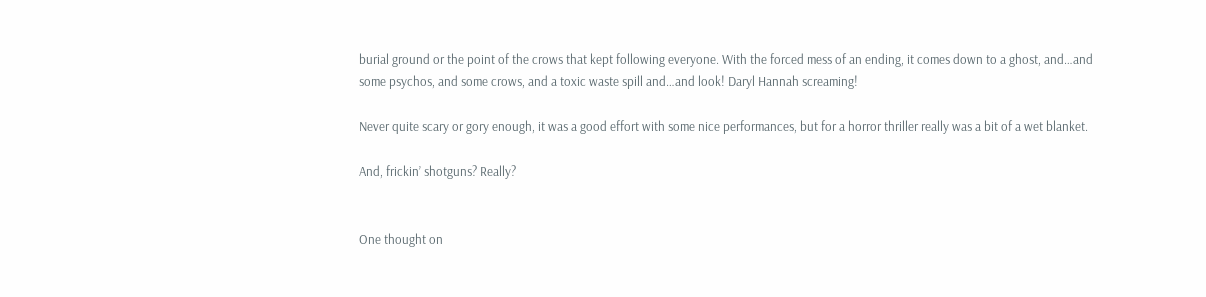burial ground or the point of the crows that kept following everyone. With the forced mess of an ending, it comes down to a ghost, and…and some psychos, and some crows, and a toxic waste spill and…and look! Daryl Hannah screaming!

Never quite scary or gory enough, it was a good effort with some nice performances, but for a horror thriller really was a bit of a wet blanket.

And, frickin’ shotguns? Really?


One thought on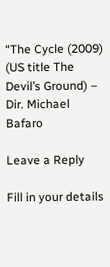“The Cycle (2009) (US title The Devil’s Ground) – Dir. Michael Bafaro

Leave a Reply

Fill in your details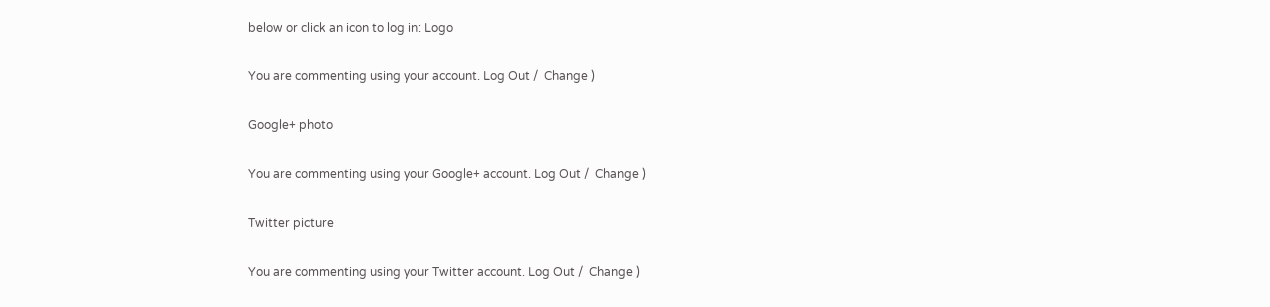below or click an icon to log in: Logo

You are commenting using your account. Log Out /  Change )

Google+ photo

You are commenting using your Google+ account. Log Out /  Change )

Twitter picture

You are commenting using your Twitter account. Log Out /  Change )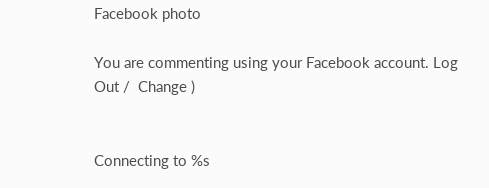Facebook photo

You are commenting using your Facebook account. Log Out /  Change )


Connecting to %s